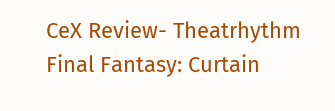CeX Review- Theatrhythm Final Fantasy: Curtain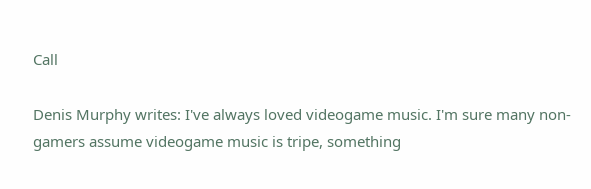Call

Denis Murphy writes: I've always loved videogame music. I'm sure many non-gamers assume videogame music is tripe, something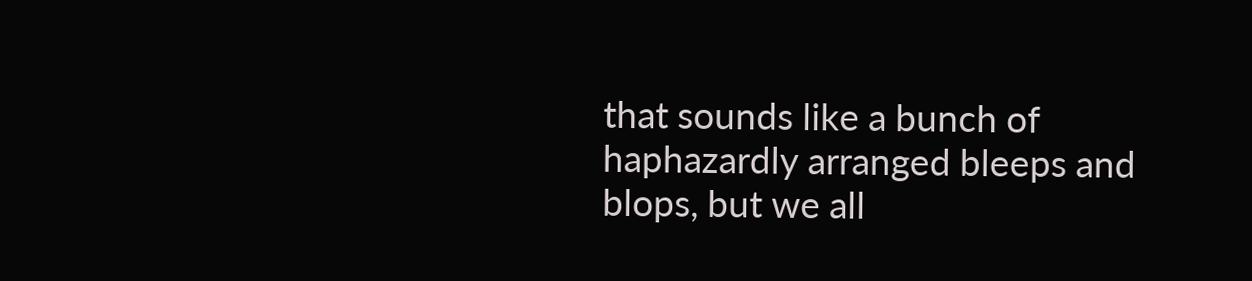that sounds like a bunch of haphazardly arranged bleeps and blops, but we all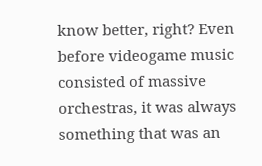know better, right? Even before videogame music consisted of massive orchestras, it was always something that was an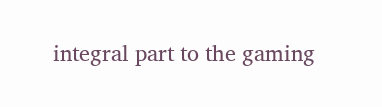integral part to the gaming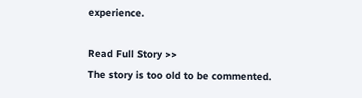experience.

Read Full Story >>
The story is too old to be commented.